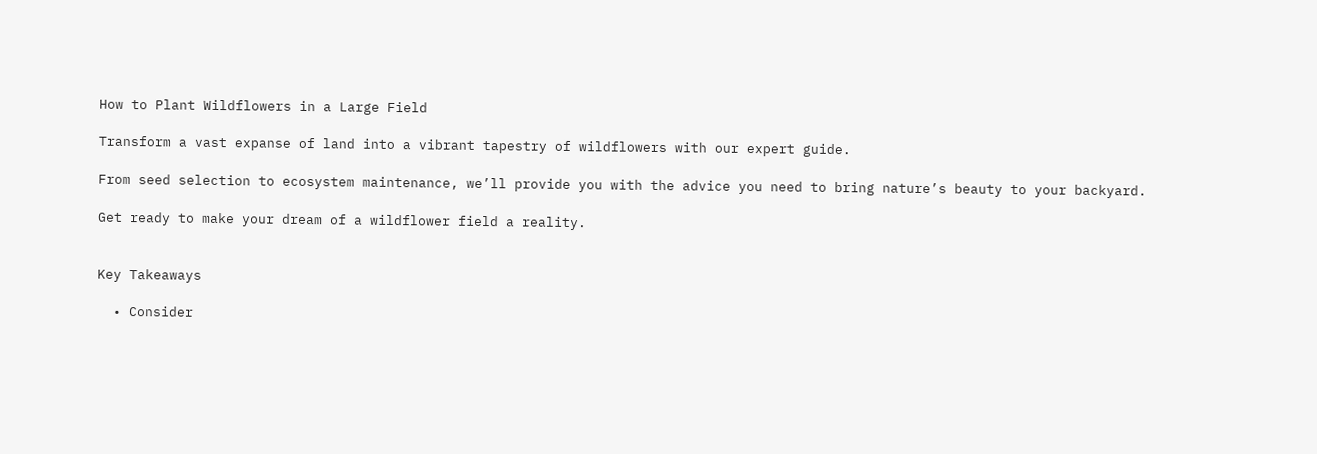How to Plant Wildflowers in a Large Field

Transform a vast expanse of land into a vibrant tapestry of wildflowers with our expert guide.

From seed selection to ecosystem maintenance, we’ll provide you with the advice you need to bring nature’s beauty to your backyard.

Get ready to make your dream of a wildflower field a reality.


Key Takeaways

  • Consider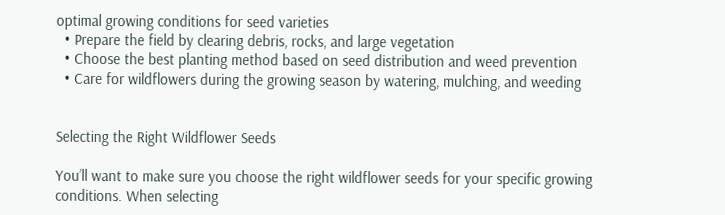optimal growing conditions for seed varieties
  • Prepare the field by clearing debris, rocks, and large vegetation
  • Choose the best planting method based on seed distribution and weed prevention
  • Care for wildflowers during the growing season by watering, mulching, and weeding


Selecting the Right Wildflower Seeds

You’ll want to make sure you choose the right wildflower seeds for your specific growing conditions. When selecting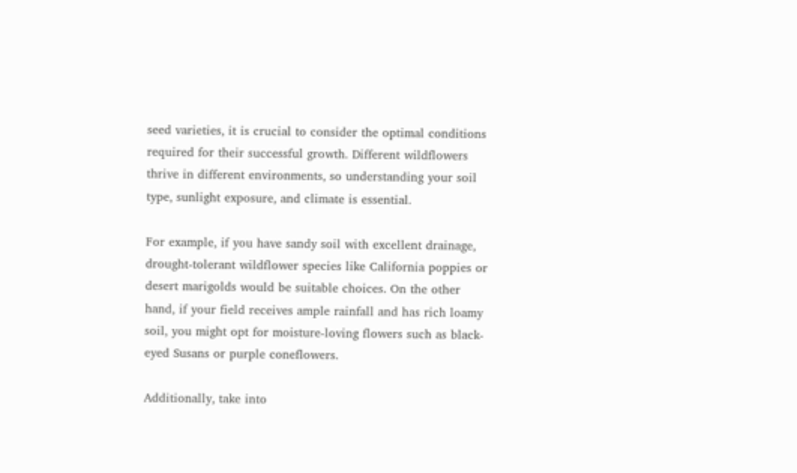seed varieties, it is crucial to consider the optimal conditions required for their successful growth. Different wildflowers thrive in different environments, so understanding your soil type, sunlight exposure, and climate is essential.

For example, if you have sandy soil with excellent drainage, drought-tolerant wildflower species like California poppies or desert marigolds would be suitable choices. On the other hand, if your field receives ample rainfall and has rich loamy soil, you might opt for moisture-loving flowers such as black-eyed Susans or purple coneflowers.

Additionally, take into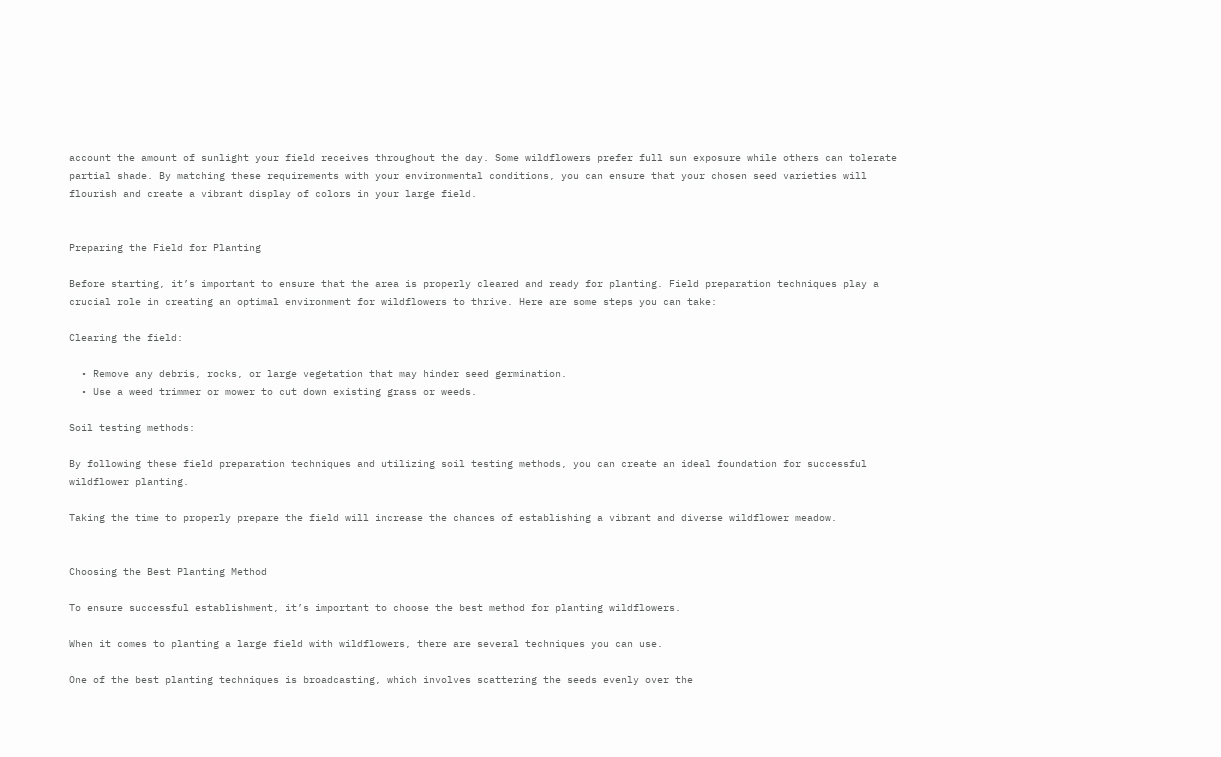account the amount of sunlight your field receives throughout the day. Some wildflowers prefer full sun exposure while others can tolerate partial shade. By matching these requirements with your environmental conditions, you can ensure that your chosen seed varieties will flourish and create a vibrant display of colors in your large field.


Preparing the Field for Planting

Before starting, it’s important to ensure that the area is properly cleared and ready for planting. Field preparation techniques play a crucial role in creating an optimal environment for wildflowers to thrive. Here are some steps you can take:

Clearing the field:

  • Remove any debris, rocks, or large vegetation that may hinder seed germination.
  • Use a weed trimmer or mower to cut down existing grass or weeds.

Soil testing methods:

By following these field preparation techniques and utilizing soil testing methods, you can create an ideal foundation for successful wildflower planting.

Taking the time to properly prepare the field will increase the chances of establishing a vibrant and diverse wildflower meadow.


Choosing the Best Planting Method

To ensure successful establishment, it’s important to choose the best method for planting wildflowers.

When it comes to planting a large field with wildflowers, there are several techniques you can use.

One of the best planting techniques is broadcasting, which involves scattering the seeds evenly over the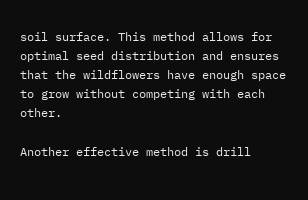soil surface. This method allows for optimal seed distribution and ensures that the wildflowers have enough space to grow without competing with each other.

Another effective method is drill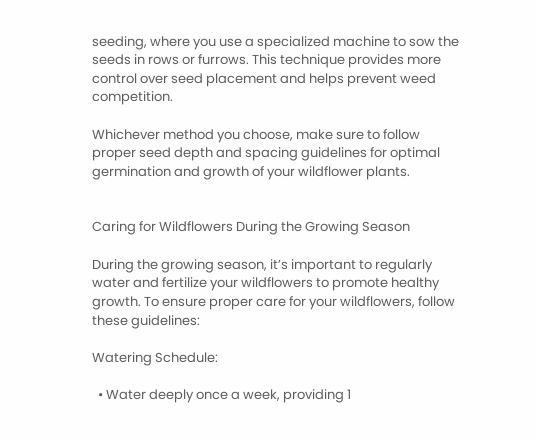seeding, where you use a specialized machine to sow the seeds in rows or furrows. This technique provides more control over seed placement and helps prevent weed competition.

Whichever method you choose, make sure to follow proper seed depth and spacing guidelines for optimal germination and growth of your wildflower plants.


Caring for Wildflowers During the Growing Season

During the growing season, it’s important to regularly water and fertilize your wildflowers to promote healthy growth. To ensure proper care for your wildflowers, follow these guidelines:

Watering Schedule:

  • Water deeply once a week, providing 1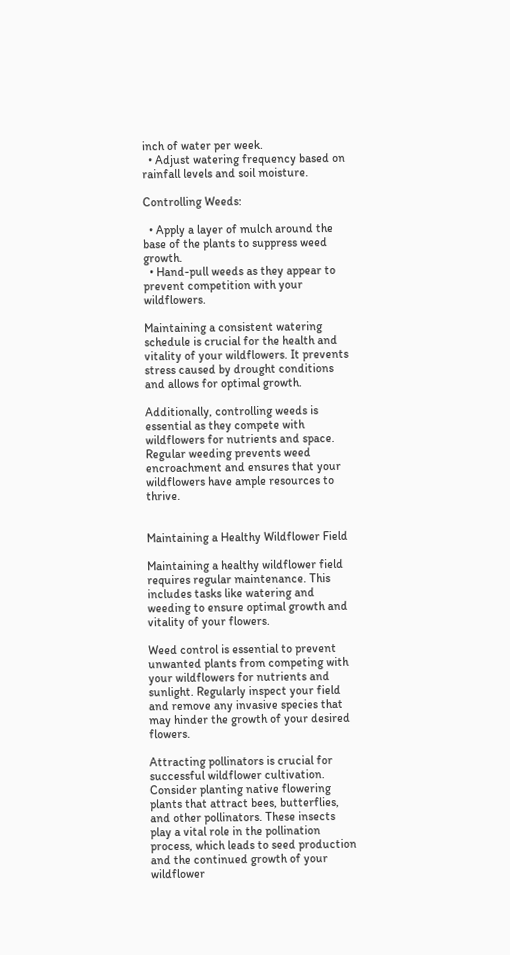inch of water per week.
  • Adjust watering frequency based on rainfall levels and soil moisture.

Controlling Weeds:

  • Apply a layer of mulch around the base of the plants to suppress weed growth.
  • Hand-pull weeds as they appear to prevent competition with your wildflowers.

Maintaining a consistent watering schedule is crucial for the health and vitality of your wildflowers. It prevents stress caused by drought conditions and allows for optimal growth.

Additionally, controlling weeds is essential as they compete with wildflowers for nutrients and space. Regular weeding prevents weed encroachment and ensures that your wildflowers have ample resources to thrive.


Maintaining a Healthy Wildflower Field

Maintaining a healthy wildflower field requires regular maintenance. This includes tasks like watering and weeding to ensure optimal growth and vitality of your flowers.

Weed control is essential to prevent unwanted plants from competing with your wildflowers for nutrients and sunlight. Regularly inspect your field and remove any invasive species that may hinder the growth of your desired flowers.

Attracting pollinators is crucial for successful wildflower cultivation. Consider planting native flowering plants that attract bees, butterflies, and other pollinators. These insects play a vital role in the pollination process, which leads to seed production and the continued growth of your wildflower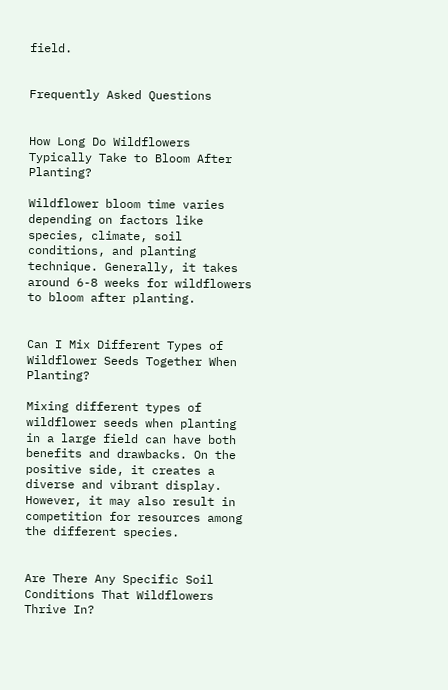field.


Frequently Asked Questions


How Long Do Wildflowers Typically Take to Bloom After Planting?

Wildflower bloom time varies depending on factors like species, climate, soil conditions, and planting technique. Generally, it takes around 6-8 weeks for wildflowers to bloom after planting.


Can I Mix Different Types of Wildflower Seeds Together When Planting?

Mixing different types of wildflower seeds when planting in a large field can have both benefits and drawbacks. On the positive side, it creates a diverse and vibrant display. However, it may also result in competition for resources among the different species.


Are There Any Specific Soil Conditions That Wildflowers Thrive In?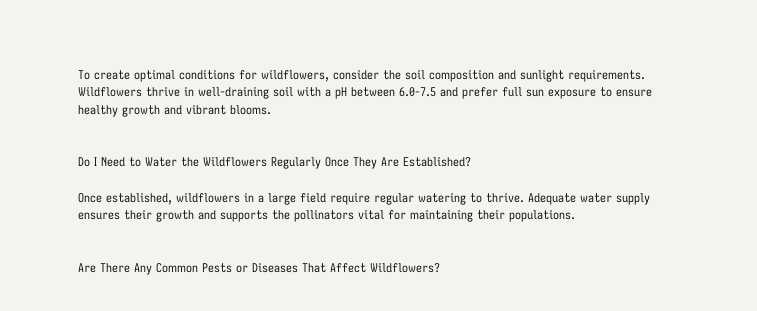To create optimal conditions for wildflowers, consider the soil composition and sunlight requirements. Wildflowers thrive in well-draining soil with a pH between 6.0-7.5 and prefer full sun exposure to ensure healthy growth and vibrant blooms.


Do I Need to Water the Wildflowers Regularly Once They Are Established?

Once established, wildflowers in a large field require regular watering to thrive. Adequate water supply ensures their growth and supports the pollinators vital for maintaining their populations.


Are There Any Common Pests or Diseases That Affect Wildflowers?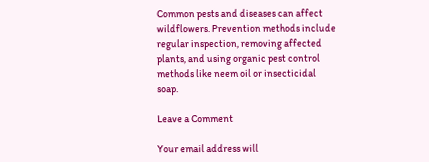Common pests and diseases can affect wildflowers. Prevention methods include regular inspection, removing affected plants, and using organic pest control methods like neem oil or insecticidal soap.

Leave a Comment

Your email address will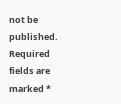not be published. Required fields are marked *